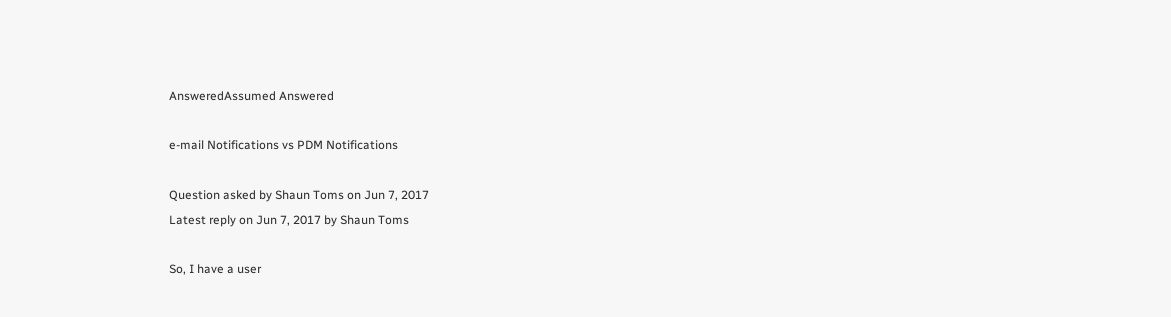AnsweredAssumed Answered

e-mail Notifications vs PDM Notifications

Question asked by Shaun Toms on Jun 7, 2017
Latest reply on Jun 7, 2017 by Shaun Toms

So, I have a user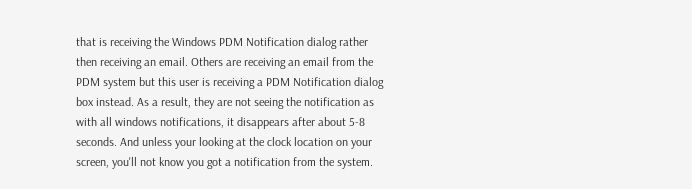that is receiving the Windows PDM Notification dialog rather then receiving an email. Others are receiving an email from the PDM system but this user is receiving a PDM Notification dialog box instead. As a result, they are not seeing the notification as with all windows notifications, it disappears after about 5-8 seconds. And unless your looking at the clock location on your screen, you'll not know you got a notification from the system.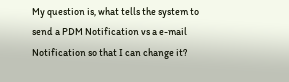My question is, what tells the system to send a PDM Notification vs a e-mail Notification so that I can change it?